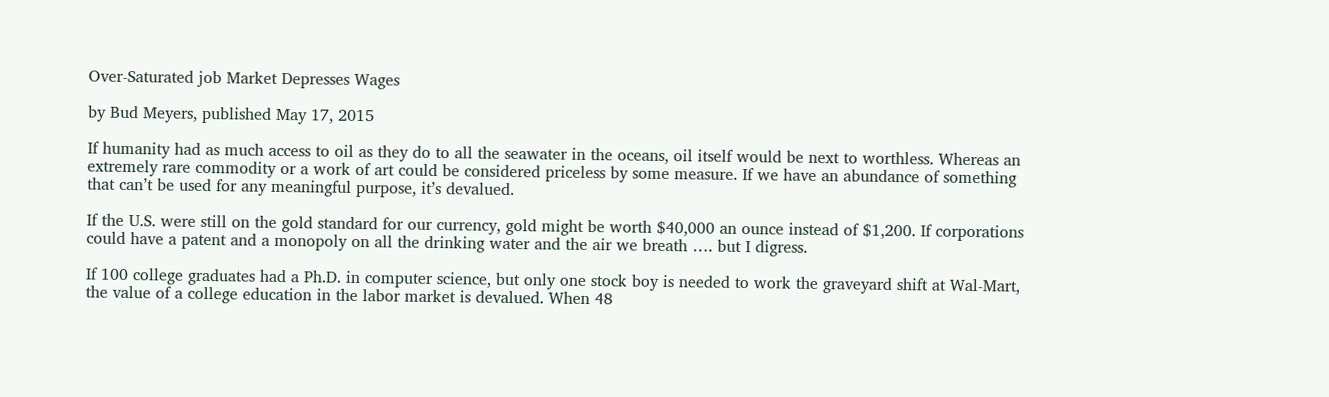Over-Saturated job Market Depresses Wages

by Bud Meyers, published May 17, 2015

If humanity had as much access to oil as they do to all the seawater in the oceans, oil itself would be next to worthless. Whereas an extremely rare commodity or a work of art could be considered priceless by some measure. If we have an abundance of something that can’t be used for any meaningful purpose, it’s devalued.

If the U.S. were still on the gold standard for our currency, gold might be worth $40,000 an ounce instead of $1,200. If corporations could have a patent and a monopoly on all the drinking water and the air we breath …. but I digress.

If 100 college graduates had a Ph.D. in computer science, but only one stock boy is needed to work the graveyard shift at Wal-Mart, the value of a college education in the labor market is devalued. When 48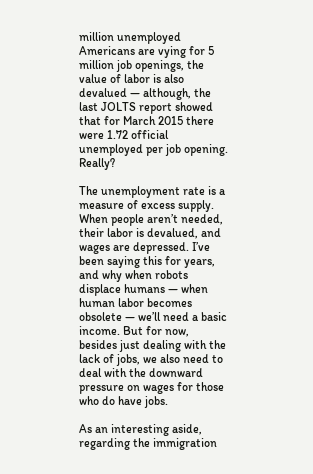million unemployed Americans are vying for 5 million job openings, the value of labor is also devalued — although, the last JOLTS report showed that for March 2015 there were 1.72 official unemployed per job opening. Really?

The unemployment rate is a measure of excess supply. When people aren’t needed, their labor is devalued, and wages are depressed. I’ve been saying this for years, and why when robots displace humans — when human labor becomes obsolete — we’ll need a basic income. But for now, besides just dealing with the lack of jobs, we also need to deal with the downward pressure on wages for those who do have jobs.

As an interesting aside, regarding the immigration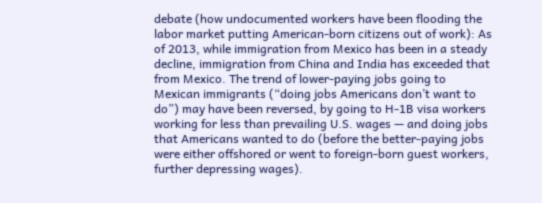debate (how undocumented workers have been flooding the labor market putting American-born citizens out of work): As of 2013, while immigration from Mexico has been in a steady decline, immigration from China and India has exceeded that from Mexico. The trend of lower-paying jobs going to Mexican immigrants (“doing jobs Americans don’t want to do”) may have been reversed, by going to H-1B visa workers working for less than prevailing U.S. wages — and doing jobs that Americans wanted to do (before the better-paying jobs were either offshored or went to foreign-born guest workers, further depressing wages).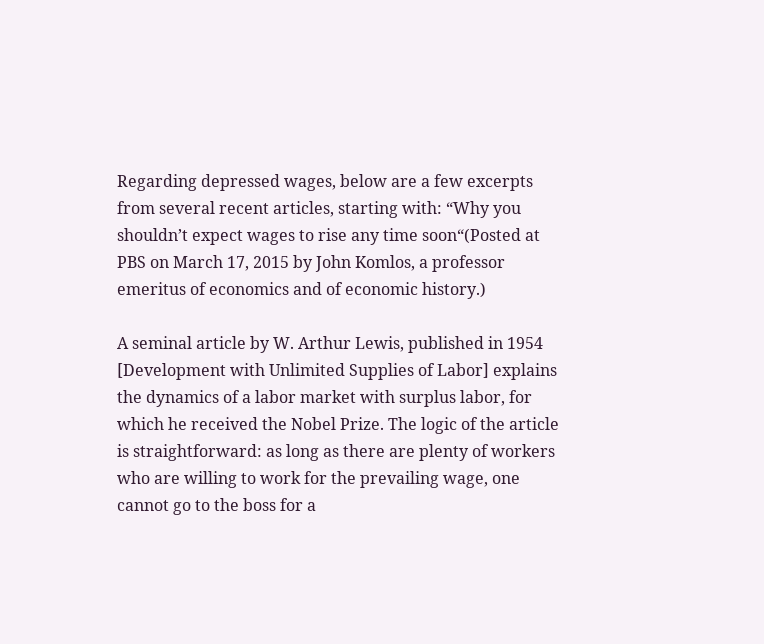Regarding depressed wages, below are a few excerpts from several recent articles, starting with: “Why you shouldn’t expect wages to rise any time soon“(Posted at PBS on March 17, 2015 by John Komlos, a professor emeritus of economics and of economic history.)

A seminal article by W. Arthur Lewis, published in 1954 [Development with Unlimited Supplies of Labor] explains the dynamics of a labor market with surplus labor, for which he received the Nobel Prize. The logic of the article is straightforward: as long as there are plenty of workers who are willing to work for the prevailing wage, one cannot go to the boss for a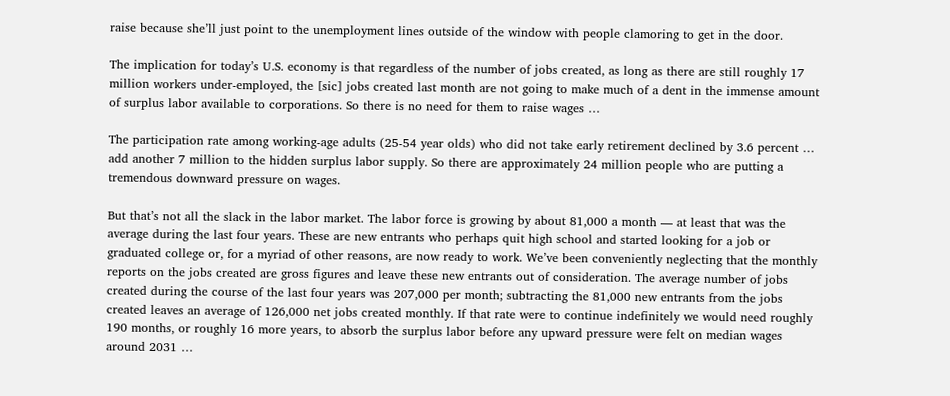raise because she’ll just point to the unemployment lines outside of the window with people clamoring to get in the door.

The implication for today’s U.S. economy is that regardless of the number of jobs created, as long as there are still roughly 17 million workers under-employed, the [sic] jobs created last month are not going to make much of a dent in the immense amount of surplus labor available to corporations. So there is no need for them to raise wages …

The participation rate among working-age adults (25-54 year olds) who did not take early retirement declined by 3.6 percent … add another 7 million to the hidden surplus labor supply. So there are approximately 24 million people who are putting a tremendous downward pressure on wages.

But that’s not all the slack in the labor market. The labor force is growing by about 81,000 a month — at least that was the average during the last four years. These are new entrants who perhaps quit high school and started looking for a job or graduated college or, for a myriad of other reasons, are now ready to work. We’ve been conveniently neglecting that the monthly reports on the jobs created are gross figures and leave these new entrants out of consideration. The average number of jobs created during the course of the last four years was 207,000 per month; subtracting the 81,000 new entrants from the jobs created leaves an average of 126,000 net jobs created monthly. If that rate were to continue indefinitely we would need roughly 190 months, or roughly 16 more years, to absorb the surplus labor before any upward pressure were felt on median wages around 2031 …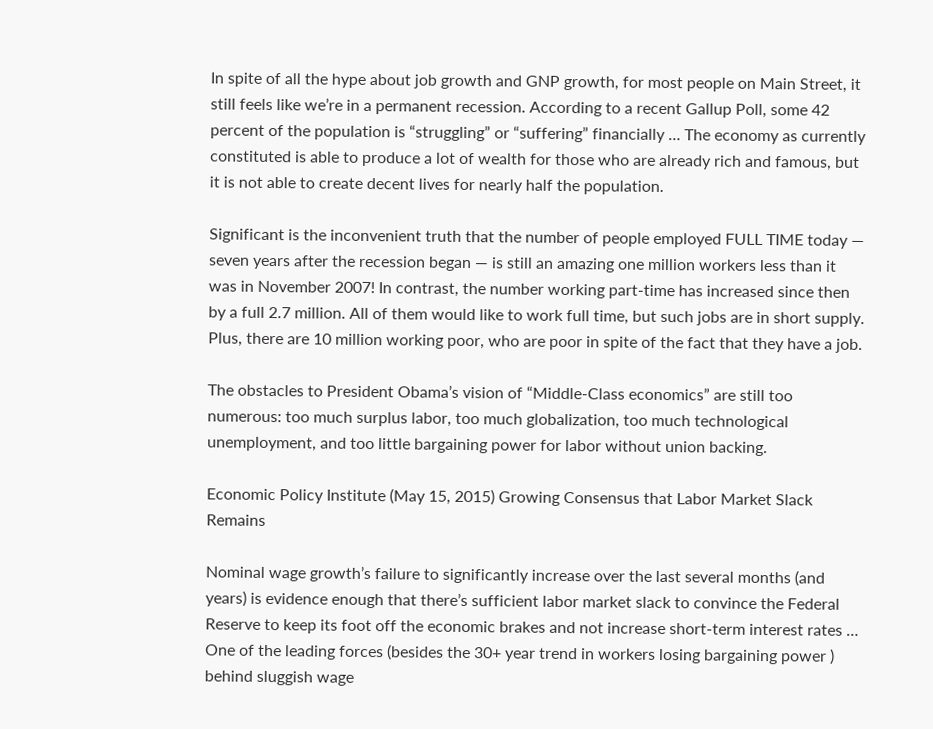In spite of all the hype about job growth and GNP growth, for most people on Main Street, it still feels like we’re in a permanent recession. According to a recent Gallup Poll, some 42 percent of the population is “struggling” or “suffering” financially … The economy as currently constituted is able to produce a lot of wealth for those who are already rich and famous, but it is not able to create decent lives for nearly half the population.

Significant is the inconvenient truth that the number of people employed FULL TIME today — seven years after the recession began — is still an amazing one million workers less than it was in November 2007! In contrast, the number working part-time has increased since then by a full 2.7 million. All of them would like to work full time, but such jobs are in short supply. Plus, there are 10 million working poor, who are poor in spite of the fact that they have a job.

The obstacles to President Obama’s vision of “Middle-Class economics” are still too numerous: too much surplus labor, too much globalization, too much technological unemployment, and too little bargaining power for labor without union backing.

Economic Policy Institute (May 15, 2015) Growing Consensus that Labor Market Slack Remains

Nominal wage growth’s failure to significantly increase over the last several months (and years) is evidence enough that there’s sufficient labor market slack to convince the Federal Reserve to keep its foot off the economic brakes and not increase short-term interest rates … One of the leading forces (besides the 30+ year trend in workers losing bargaining power ) behind sluggish wage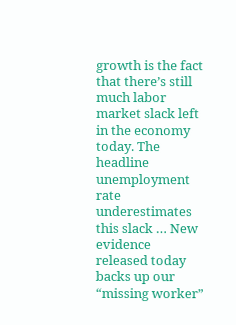growth is the fact that there’s still much labor market slack left in the economy today. The headline unemployment rate underestimates this slack … New evidence released today backs up our “missing worker”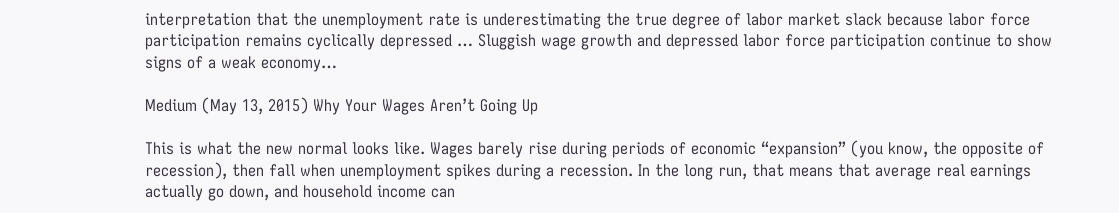interpretation that the unemployment rate is underestimating the true degree of labor market slack because labor force participation remains cyclically depressed … Sluggish wage growth and depressed labor force participation continue to show signs of a weak economy…

Medium (May 13, 2015) Why Your Wages Aren’t Going Up

This is what the new normal looks like. Wages barely rise during periods of economic “expansion” (you know, the opposite of recession), then fall when unemployment spikes during a recession. In the long run, that means that average real earnings actually go down, and household income can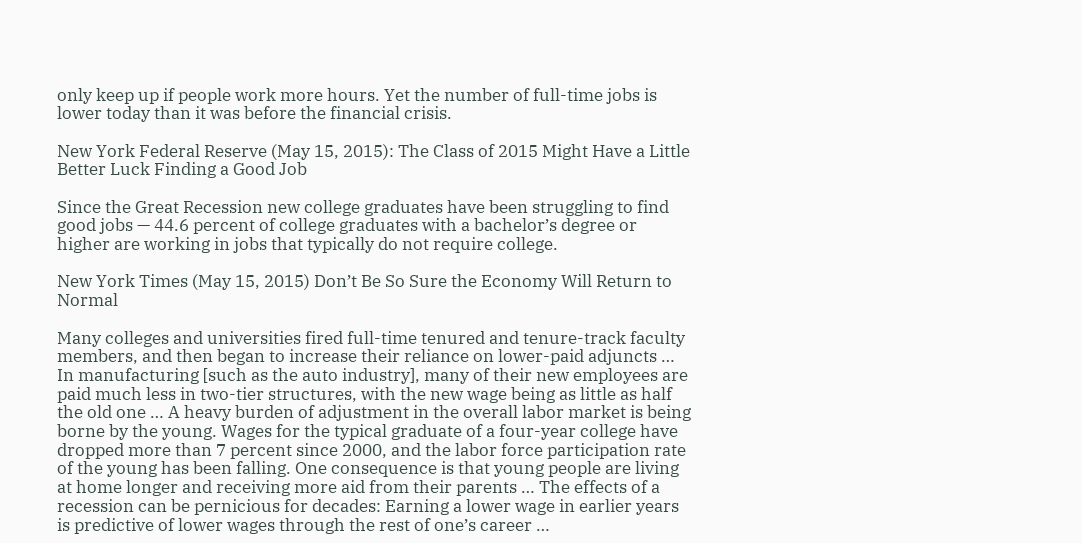only keep up if people work more hours. Yet the number of full-time jobs is lower today than it was before the financial crisis.

New York Federal Reserve (May 15, 2015): The Class of 2015 Might Have a Little Better Luck Finding a Good Job

Since the Great Recession new college graduates have been struggling to find good jobs — 44.6 percent of college graduates with a bachelor’s degree or higher are working in jobs that typically do not require college.

New York Times (May 15, 2015) Don’t Be So Sure the Economy Will Return to Normal

Many colleges and universities fired full-time tenured and tenure-track faculty members, and then began to increase their reliance on lower-paid adjuncts … In manufacturing [such as the auto industry], many of their new employees are paid much less in two-tier structures, with the new wage being as little as half the old one … A heavy burden of adjustment in the overall labor market is being borne by the young. Wages for the typical graduate of a four-year college have dropped more than 7 percent since 2000, and the labor force participation rate of the young has been falling. One consequence is that young people are living at home longer and receiving more aid from their parents … The effects of a recession can be pernicious for decades: Earning a lower wage in earlier years is predictive of lower wages through the rest of one’s career …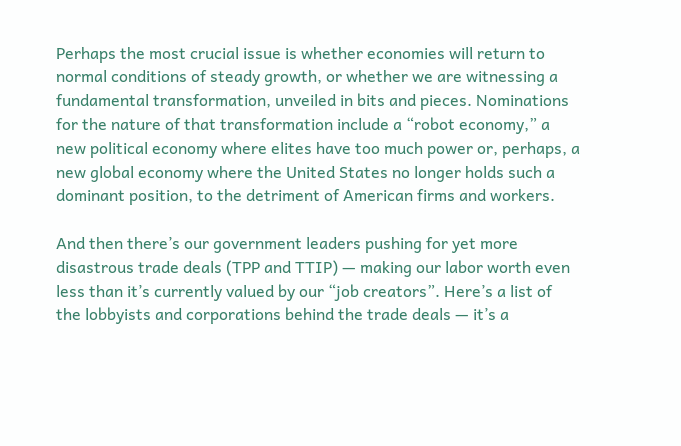Perhaps the most crucial issue is whether economies will return to normal conditions of steady growth, or whether we are witnessing a fundamental transformation, unveiled in bits and pieces. Nominations for the nature of that transformation include a “robot economy,” a new political economy where elites have too much power or, perhaps, a new global economy where the United States no longer holds such a dominant position, to the detriment of American firms and workers.

And then there’s our government leaders pushing for yet more disastrous trade deals (TPP and TTIP) — making our labor worth even less than it’s currently valued by our “job creators”. Here’s a list of the lobbyists and corporations behind the trade deals — it’s a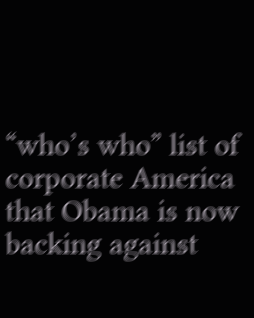“who’s who” list of corporate America that Obama is now backing against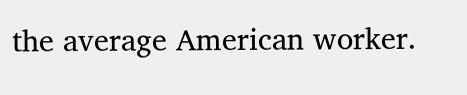the average American worker.